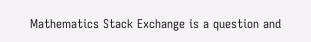Mathematics Stack Exchange is a question and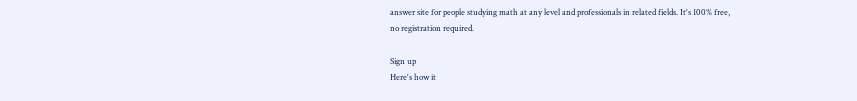answer site for people studying math at any level and professionals in related fields. It's 100% free, no registration required.

Sign up
Here's how it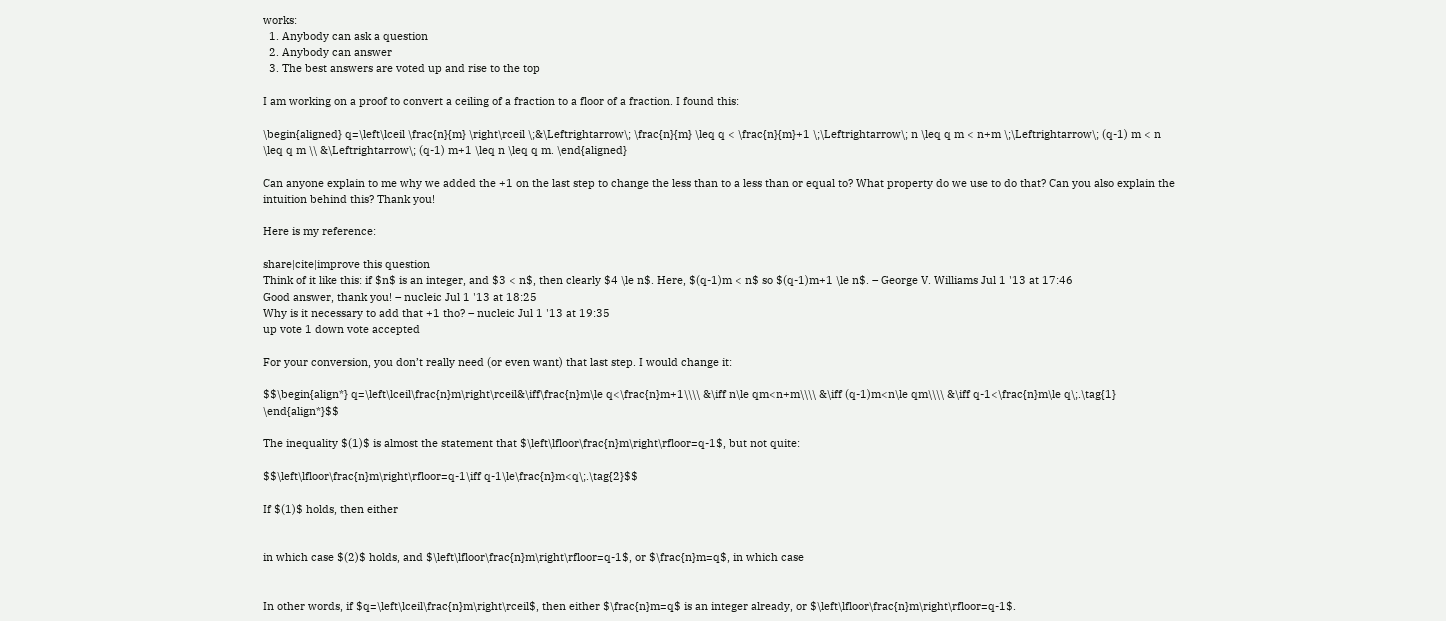works:
  1. Anybody can ask a question
  2. Anybody can answer
  3. The best answers are voted up and rise to the top

I am working on a proof to convert a ceiling of a fraction to a floor of a fraction. I found this:

\begin{aligned} q=\left\lceil \frac{n}{m} \right\rceil \;&\Leftrightarrow\; \frac{n}{m} \leq q < \frac{n}{m}+1 \;\Leftrightarrow\; n \leq q m < n+m \;\Leftrightarrow\; (q-1) m < n \leq q m \\ &\Leftrightarrow\; (q-1) m+1 \leq n \leq q m. \end{aligned}

Can anyone explain to me why we added the +1 on the last step to change the less than to a less than or equal to? What property do we use to do that? Can you also explain the intuition behind this? Thank you!

Here is my reference:

share|cite|improve this question
Think of it like this: if $n$ is an integer, and $3 < n$, then clearly $4 \le n$. Here, $(q-1)m < n$ so $(q-1)m+1 \le n$. – George V. Williams Jul 1 '13 at 17:46
Good answer, thank you! – nucleic Jul 1 '13 at 18:25
Why is it necessary to add that +1 tho? – nucleic Jul 1 '13 at 19:35
up vote 1 down vote accepted

For your conversion, you don’t really need (or even want) that last step. I would change it:

$$\begin{align*} q=\left\lceil\frac{n}m\right\rceil&\iff\frac{n}m\le q<\frac{n}m+1\\\\ &\iff n\le qm<n+m\\\\ &\iff (q-1)m<n\le qm\\\\ &\iff q-1<\frac{n}m\le q\;.\tag{1} \end{align*}$$

The inequality $(1)$ is almost the statement that $\left\lfloor\frac{n}m\right\rfloor=q-1$, but not quite:

$$\left\lfloor\frac{n}m\right\rfloor=q-1\iff q-1\le\frac{n}m<q\;.\tag{2}$$

If $(1)$ holds, then either


in which case $(2)$ holds, and $\left\lfloor\frac{n}m\right\rfloor=q-1$, or $\frac{n}m=q$, in which case


In other words, if $q=\left\lceil\frac{n}m\right\rceil$, then either $\frac{n}m=q$ is an integer already, or $\left\lfloor\frac{n}m\right\rfloor=q-1$.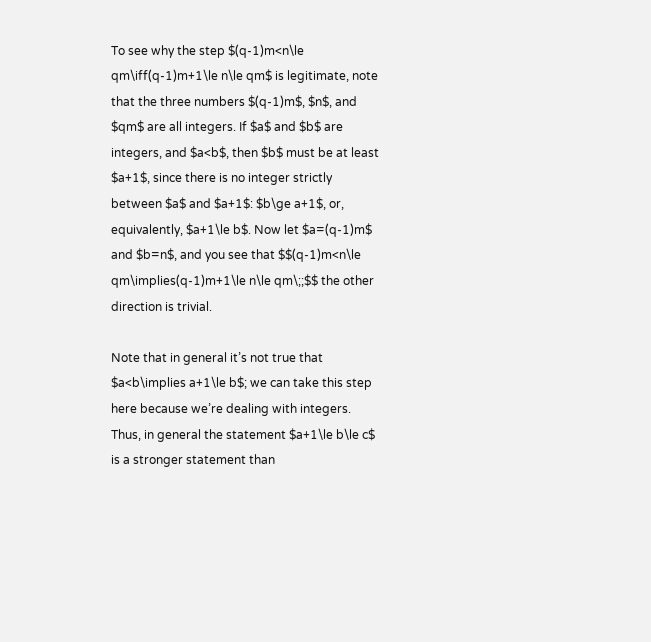To see why the step $(q-1)m<n\le qm\iff(q-1)m+1\le n\le qm$ is legitimate, note that the three numbers $(q-1)m$, $n$, and $qm$ are all integers. If $a$ and $b$ are integers, and $a<b$, then $b$ must be at least $a+1$, since there is no integer strictly between $a$ and $a+1$: $b\ge a+1$, or, equivalently, $a+1\le b$. Now let $a=(q-1)m$ and $b=n$, and you see that $$(q-1)m<n\le qm\implies(q-1)m+1\le n\le qm\;;$$ the other direction is trivial.

Note that in general it’s not true that $a<b\implies a+1\le b$; we can take this step here because we’re dealing with integers. Thus, in general the statement $a+1\le b\le c$ is a stronger statement than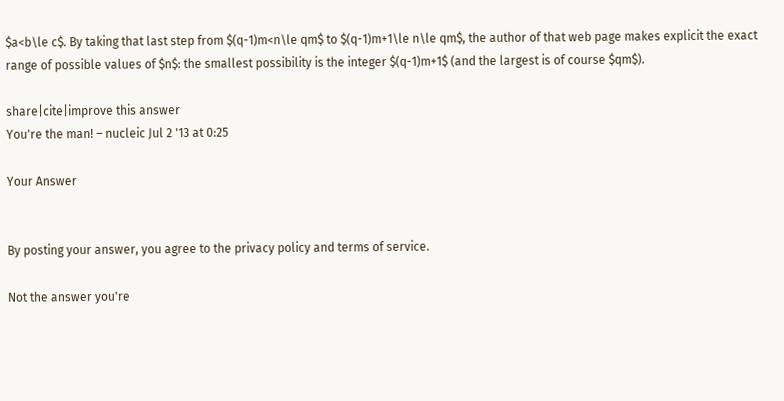$a<b\le c$. By taking that last step from $(q-1)m<n\le qm$ to $(q-1)m+1\le n\le qm$, the author of that web page makes explicit the exact range of possible values of $n$: the smallest possibility is the integer $(q-1)m+1$ (and the largest is of course $qm$).

share|cite|improve this answer
You're the man! – nucleic Jul 2 '13 at 0:25

Your Answer


By posting your answer, you agree to the privacy policy and terms of service.

Not the answer you're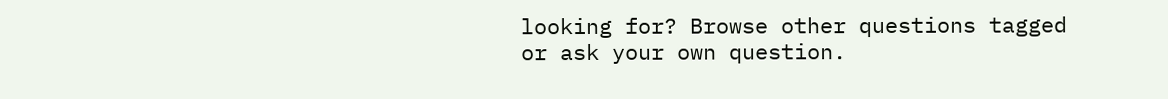looking for? Browse other questions tagged or ask your own question.